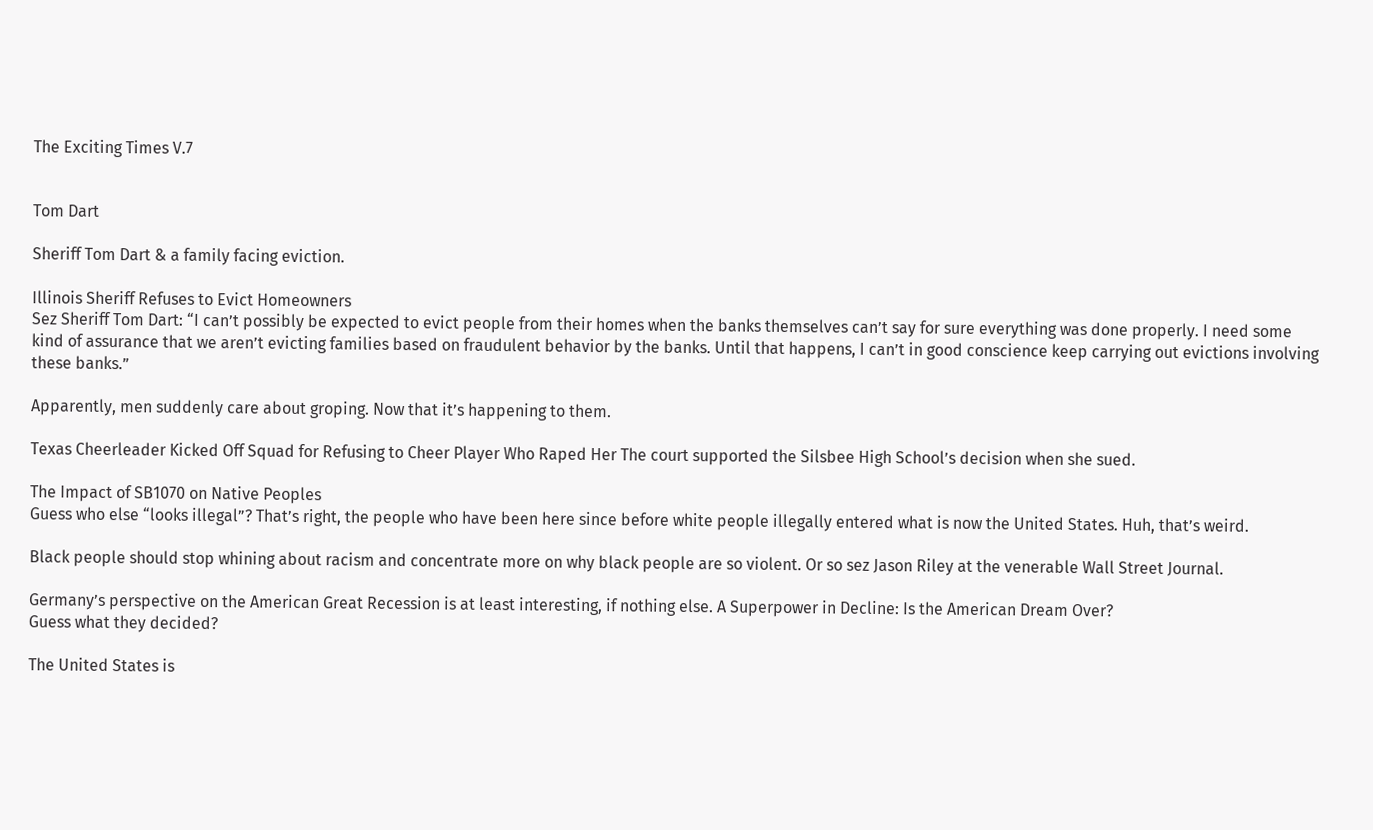The Exciting Times V.7


Tom Dart

Sheriff Tom Dart & a family facing eviction.

Illinois Sheriff Refuses to Evict Homeowners
Sez Sheriff Tom Dart: “I can’t possibly be expected to evict people from their homes when the banks themselves can’t say for sure everything was done properly. I need some kind of assurance that we aren’t evicting families based on fraudulent behavior by the banks. Until that happens, I can’t in good conscience keep carrying out evictions involving these banks.”

Apparently, men suddenly care about groping. Now that it’s happening to them.

Texas Cheerleader Kicked Off Squad for Refusing to Cheer Player Who Raped Her The court supported the Silsbee High School’s decision when she sued.

The Impact of SB1070 on Native Peoples
Guess who else “looks illegal”? That’s right, the people who have been here since before white people illegally entered what is now the United States. Huh, that’s weird.

Black people should stop whining about racism and concentrate more on why black people are so violent. Or so sez Jason Riley at the venerable Wall Street Journal.

Germany’s perspective on the American Great Recession is at least interesting, if nothing else. A Superpower in Decline: Is the American Dream Over?
Guess what they decided?

The United States is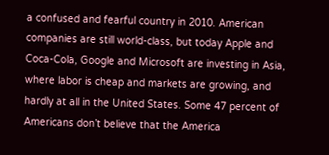a confused and fearful country in 2010. American companies are still world-class, but today Apple and Coca-Cola, Google and Microsoft are investing in Asia, where labor is cheap and markets are growing, and hardly at all in the United States. Some 47 percent of Americans don’t believe that the America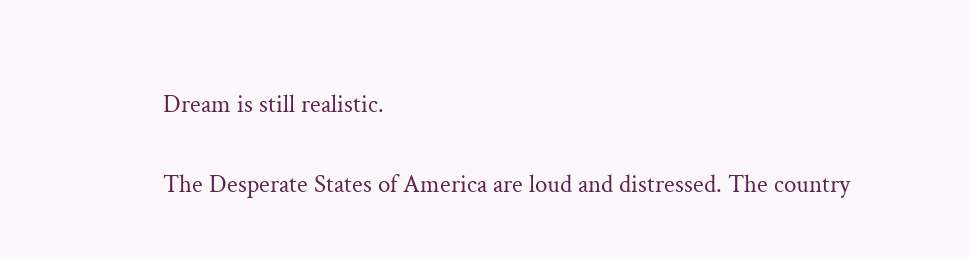Dream is still realistic.

The Desperate States of America are loud and distressed. The country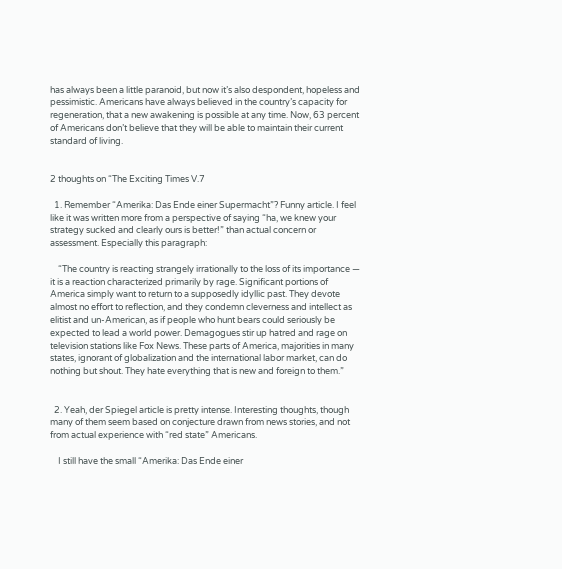has always been a little paranoid, but now it’s also despondent, hopeless and pessimistic. Americans have always believed in the country’s capacity for regeneration, that a new awakening is possible at any time. Now, 63 percent of Americans don’t believe that they will be able to maintain their current standard of living.


2 thoughts on “The Exciting Times V.7

  1. Remember “Amerika: Das Ende einer Supermacht”? Funny article. I feel like it was written more from a perspective of saying “ha, we knew your strategy sucked and clearly ours is better!” than actual concern or assessment. Especially this paragraph:

    “The country is reacting strangely irrationally to the loss of its importance — it is a reaction characterized primarily by rage. Significant portions of America simply want to return to a supposedly idyllic past. They devote almost no effort to reflection, and they condemn cleverness and intellect as elitist and un-American, as if people who hunt bears could seriously be expected to lead a world power. Demagogues stir up hatred and rage on television stations like Fox News. These parts of America, majorities in many states, ignorant of globalization and the international labor market, can do nothing but shout. They hate everything that is new and foreign to them.”


  2. Yeah, der Spiegel article is pretty intense. Interesting thoughts, though many of them seem based on conjecture drawn from news stories, and not from actual experience with “red state” Americans.

    I still have the small “Amerika: Das Ende einer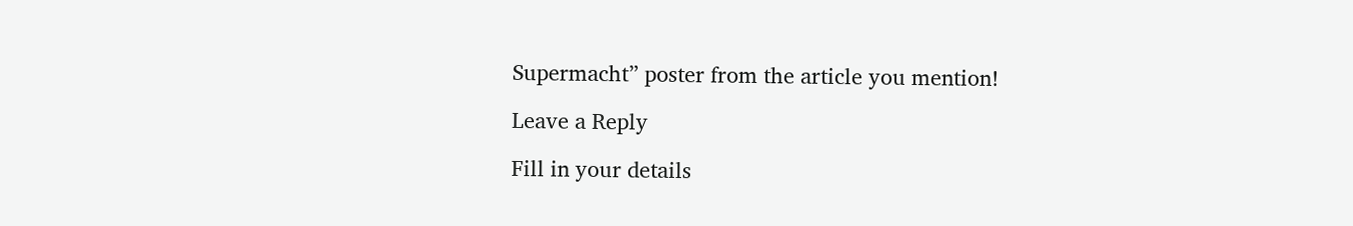Supermacht” poster from the article you mention!

Leave a Reply

Fill in your details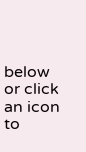below or click an icon to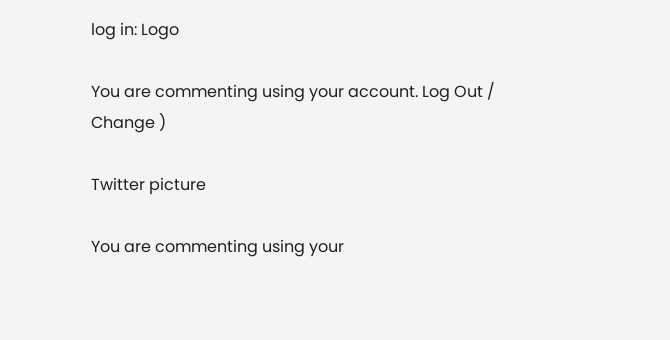log in: Logo

You are commenting using your account. Log Out / Change )

Twitter picture

You are commenting using your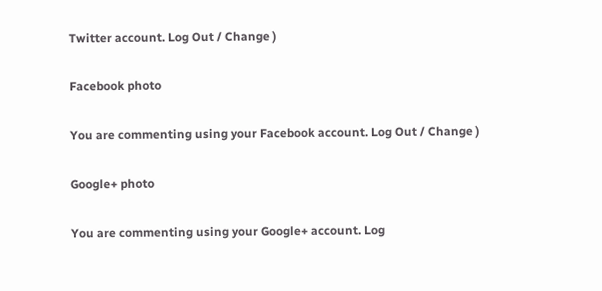Twitter account. Log Out / Change )

Facebook photo

You are commenting using your Facebook account. Log Out / Change )

Google+ photo

You are commenting using your Google+ account. Log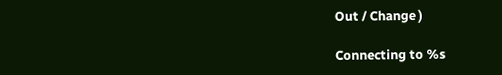Out / Change )

Connecting to %s